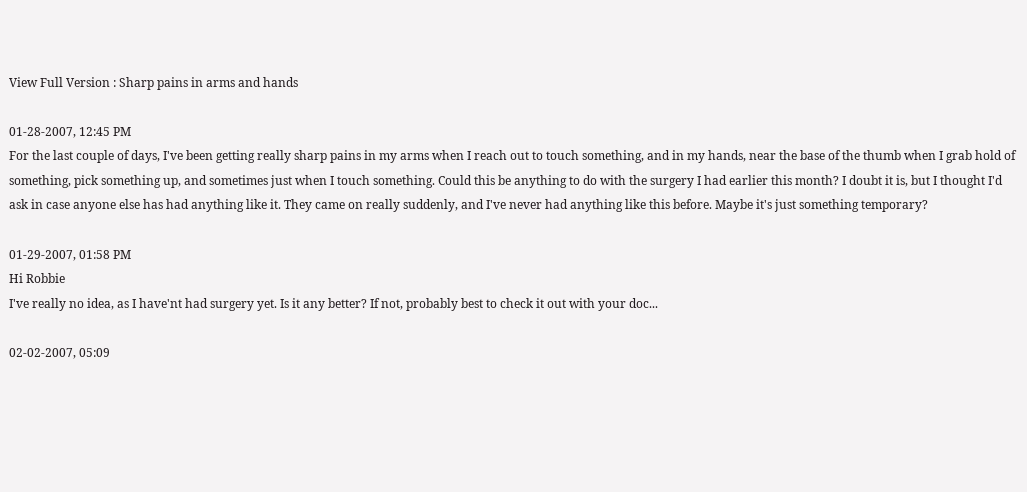View Full Version : Sharp pains in arms and hands

01-28-2007, 12:45 PM
For the last couple of days, I've been getting really sharp pains in my arms when I reach out to touch something, and in my hands, near the base of the thumb when I grab hold of something, pick something up, and sometimes just when I touch something. Could this be anything to do with the surgery I had earlier this month? I doubt it is, but I thought I'd ask in case anyone else has had anything like it. They came on really suddenly, and I've never had anything like this before. Maybe it's just something temporary?

01-29-2007, 01:58 PM
Hi Robbie
I've really no idea, as I have'nt had surgery yet. Is it any better? If not, probably best to check it out with your doc...

02-02-2007, 05:09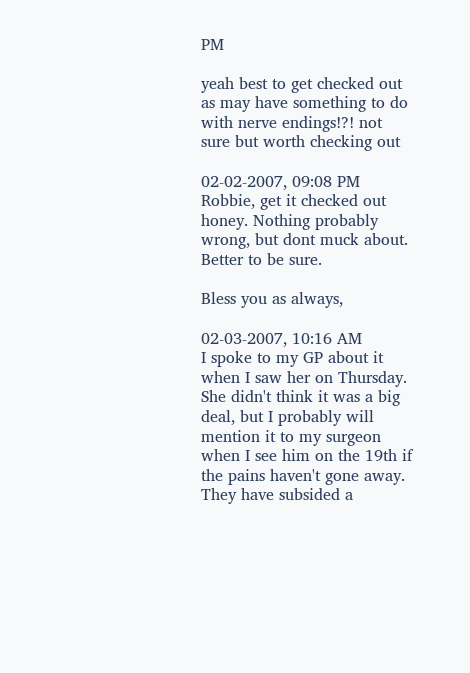PM

yeah best to get checked out as may have something to do with nerve endings!?! not sure but worth checking out

02-02-2007, 09:08 PM
Robbie, get it checked out honey. Nothing probably wrong, but dont muck about. Better to be sure.

Bless you as always,

02-03-2007, 10:16 AM
I spoke to my GP about it when I saw her on Thursday. She didn't think it was a big deal, but I probably will mention it to my surgeon when I see him on the 19th if the pains haven't gone away. They have subsided a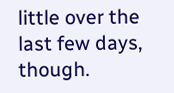little over the last few days, though.